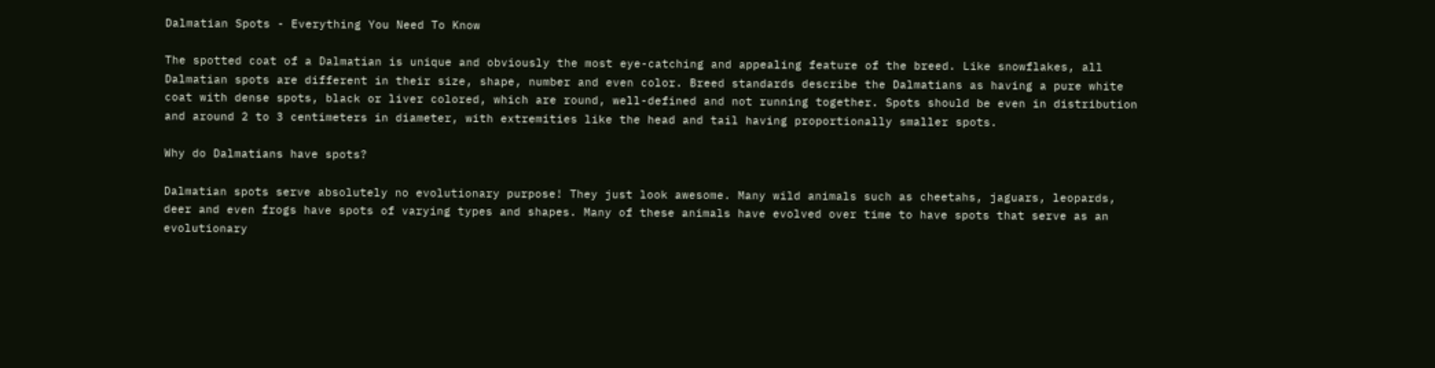Dalmatian Spots - Everything You Need To Know

The spotted coat of a Dalmatian is unique and obviously the most eye-catching and appealing feature of the breed. Like snowflakes, all Dalmatian spots are different in their size, shape, number and even color. Breed standards describe the Dalmatians as having a pure white coat with dense spots, black or liver colored, which are round, well-defined and not running together. Spots should be even in distribution and around 2 to 3 centimeters in diameter, with extremities like the head and tail having proportionally smaller spots.

Why do Dalmatians have spots?

Dalmatian spots serve absolutely no evolutionary purpose! They just look awesome. Many wild animals such as cheetahs, jaguars, leopards, deer and even frogs have spots of varying types and shapes. Many of these animals have evolved over time to have spots that serve as an evolutionary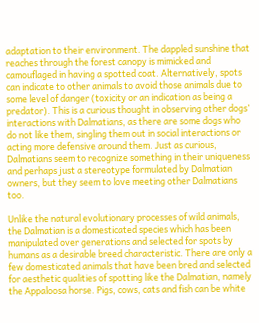adaptation to their environment. The dappled sunshine that reaches through the forest canopy is mimicked and camouflaged in having a spotted coat. Alternatively, spots can indicate to other animals to avoid those animals due to some level of danger (toxicity or an indication as being a predator). This is a curious thought in observing other dogs’ interactions with Dalmatians, as there are some dogs who do not like them, singling them out in social interactions or acting more defensive around them. Just as curious, Dalmatians seem to recognize something in their uniqueness and perhaps just a stereotype formulated by Dalmatian owners, but they seem to love meeting other Dalmatians too.

Unlike the natural evolutionary processes of wild animals, the Dalmatian is a domesticated species which has been manipulated over generations and selected for spots by humans as a desirable breed characteristic. There are only a few domesticated animals that have been bred and selected for aesthetic qualities of spotting like the Dalmatian, namely the Appaloosa horse. Pigs, cows, cats and fish can be white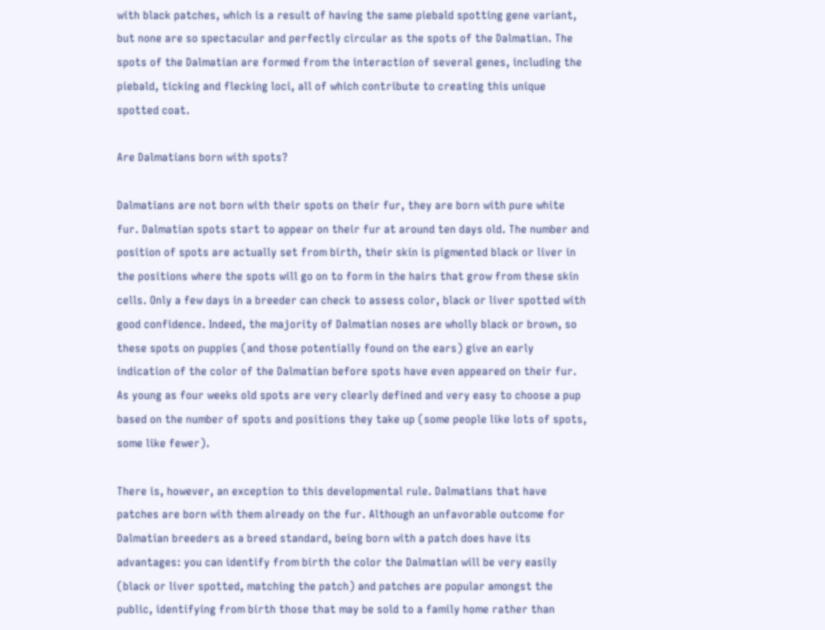with black patches, which is a result of having the same piebald spotting gene variant, but none are so spectacular and perfectly circular as the spots of the Dalmatian. The spots of the Dalmatian are formed from the interaction of several genes, including the piebald, ticking and flecking loci, all of which contribute to creating this unique spotted coat.

Are Dalmatians born with spots?

Dalmatians are not born with their spots on their fur, they are born with pure white fur. Dalmatian spots start to appear on their fur at around ten days old. The number and position of spots are actually set from birth, their skin is pigmented black or liver in the positions where the spots will go on to form in the hairs that grow from these skin cells. Only a few days in a breeder can check to assess color, black or liver spotted with good confidence. Indeed, the majority of Dalmatian noses are wholly black or brown, so these spots on puppies (and those potentially found on the ears) give an early indication of the color of the Dalmatian before spots have even appeared on their fur. As young as four weeks old spots are very clearly defined and very easy to choose a pup based on the number of spots and positions they take up (some people like lots of spots, some like fewer).

There is, however, an exception to this developmental rule. Dalmatians that have patches are born with them already on the fur. Although an unfavorable outcome for Dalmatian breeders as a breed standard, being born with a patch does have its advantages: you can identify from birth the color the Dalmatian will be very easily (black or liver spotted, matching the patch) and patches are popular amongst the public, identifying from birth those that may be sold to a family home rather than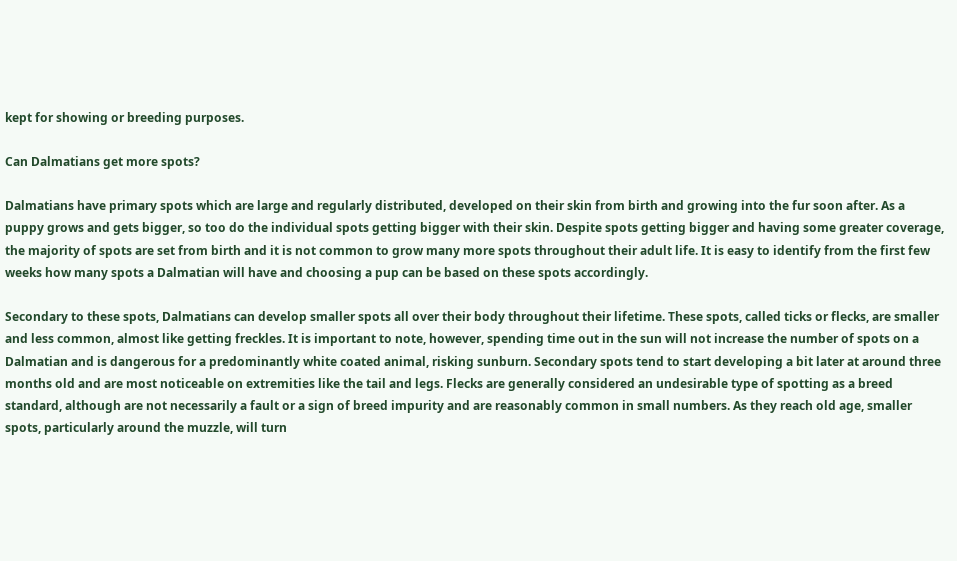kept for showing or breeding purposes.

Can Dalmatians get more spots?

Dalmatians have primary spots which are large and regularly distributed, developed on their skin from birth and growing into the fur soon after. As a puppy grows and gets bigger, so too do the individual spots getting bigger with their skin. Despite spots getting bigger and having some greater coverage, the majority of spots are set from birth and it is not common to grow many more spots throughout their adult life. It is easy to identify from the first few weeks how many spots a Dalmatian will have and choosing a pup can be based on these spots accordingly.

Secondary to these spots, Dalmatians can develop smaller spots all over their body throughout their lifetime. These spots, called ticks or flecks, are smaller and less common, almost like getting freckles. It is important to note, however, spending time out in the sun will not increase the number of spots on a Dalmatian and is dangerous for a predominantly white coated animal, risking sunburn. Secondary spots tend to start developing a bit later at around three months old and are most noticeable on extremities like the tail and legs. Flecks are generally considered an undesirable type of spotting as a breed standard, although are not necessarily a fault or a sign of breed impurity and are reasonably common in small numbers. As they reach old age, smaller spots, particularly around the muzzle, will turn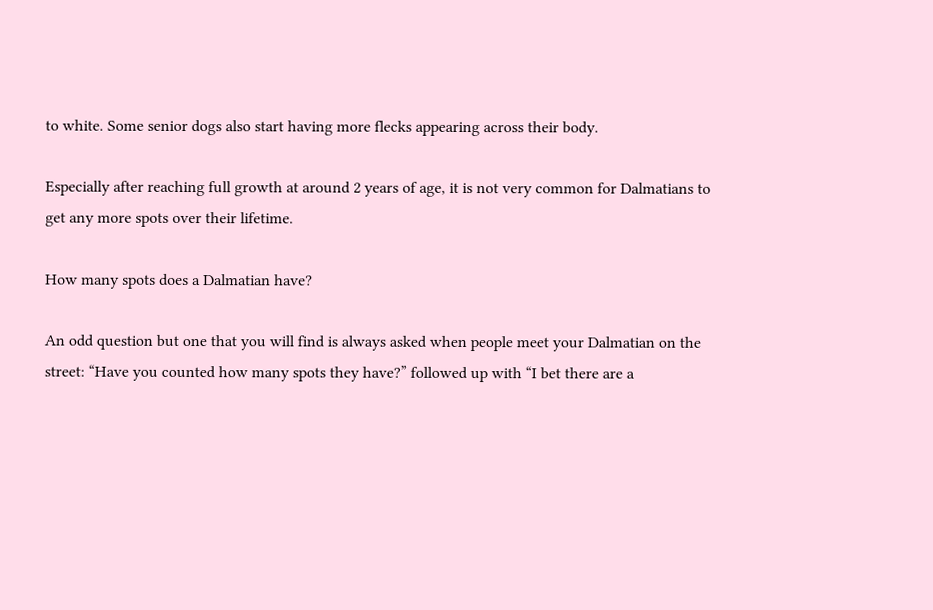to white. Some senior dogs also start having more flecks appearing across their body.

Especially after reaching full growth at around 2 years of age, it is not very common for Dalmatians to get any more spots over their lifetime.

How many spots does a Dalmatian have?

An odd question but one that you will find is always asked when people meet your Dalmatian on the street: “Have you counted how many spots they have?” followed up with “I bet there are a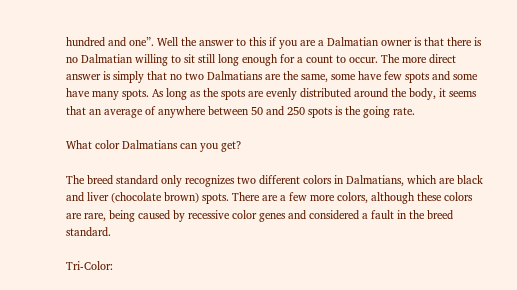hundred and one”. Well the answer to this if you are a Dalmatian owner is that there is no Dalmatian willing to sit still long enough for a count to occur. The more direct answer is simply that no two Dalmatians are the same, some have few spots and some have many spots. As long as the spots are evenly distributed around the body, it seems that an average of anywhere between 50 and 250 spots is the going rate.

What color Dalmatians can you get?

The breed standard only recognizes two different colors in Dalmatians, which are black and liver (chocolate brown) spots. There are a few more colors, although these colors are rare, being caused by recessive color genes and considered a fault in the breed standard.

Tri-Color: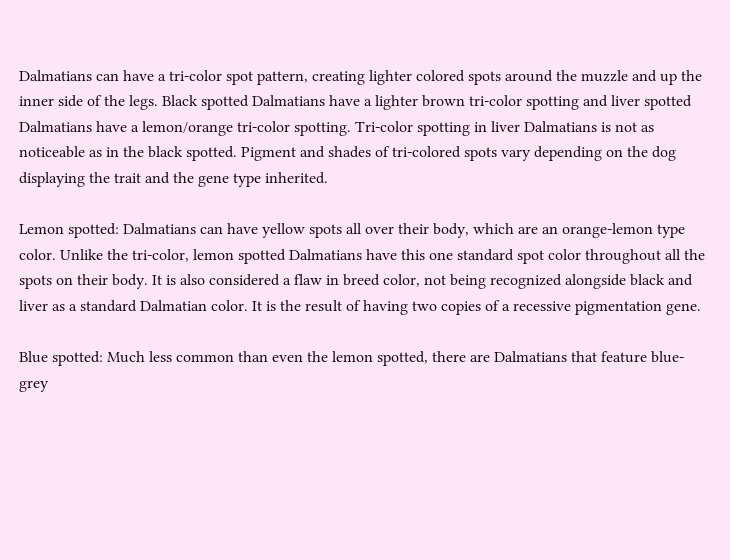Dalmatians can have a tri-color spot pattern, creating lighter colored spots around the muzzle and up the inner side of the legs. Black spotted Dalmatians have a lighter brown tri-color spotting and liver spotted Dalmatians have a lemon/orange tri-color spotting. Tri-color spotting in liver Dalmatians is not as noticeable as in the black spotted. Pigment and shades of tri-colored spots vary depending on the dog displaying the trait and the gene type inherited.

Lemon spotted: Dalmatians can have yellow spots all over their body, which are an orange-lemon type color. Unlike the tri-color, lemon spotted Dalmatians have this one standard spot color throughout all the spots on their body. It is also considered a flaw in breed color, not being recognized alongside black and liver as a standard Dalmatian color. It is the result of having two copies of a recessive pigmentation gene.

Blue spotted: Much less common than even the lemon spotted, there are Dalmatians that feature blue-grey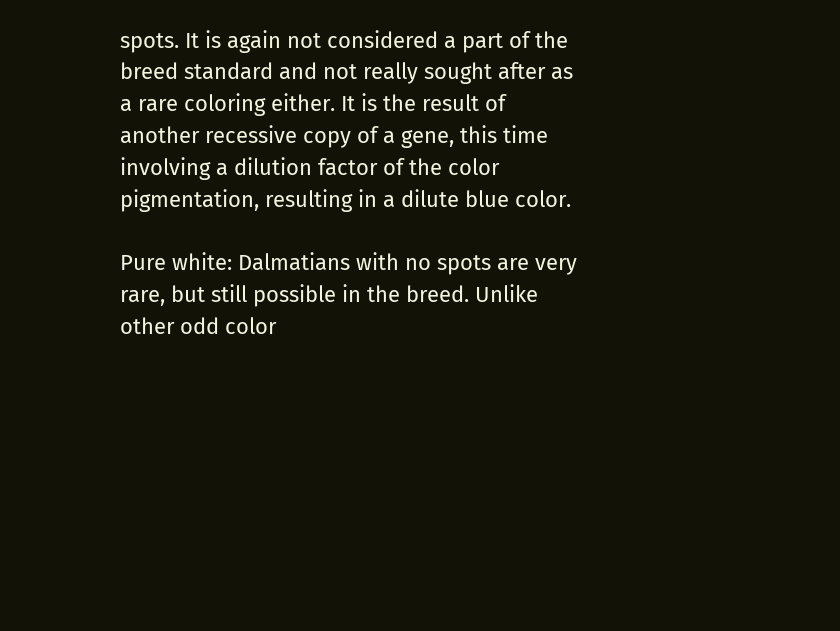spots. It is again not considered a part of the breed standard and not really sought after as a rare coloring either. It is the result of another recessive copy of a gene, this time involving a dilution factor of the color pigmentation, resulting in a dilute blue color.

Pure white: Dalmatians with no spots are very rare, but still possible in the breed. Unlike other odd color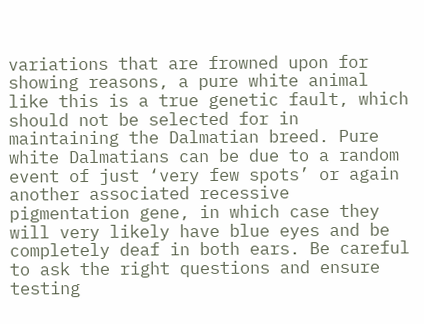variations that are frowned upon for showing reasons, a pure white animal like this is a true genetic fault, which should not be selected for in maintaining the Dalmatian breed. Pure white Dalmatians can be due to a random event of just ‘very few spots’ or again another associated recessive pigmentation gene, in which case they will very likely have blue eyes and be completely deaf in both ears. Be careful to ask the right questions and ensure testing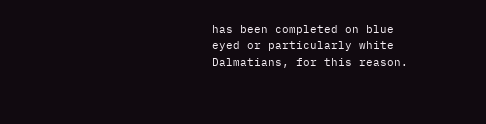has been completed on blue eyed or particularly white Dalmatians, for this reason.